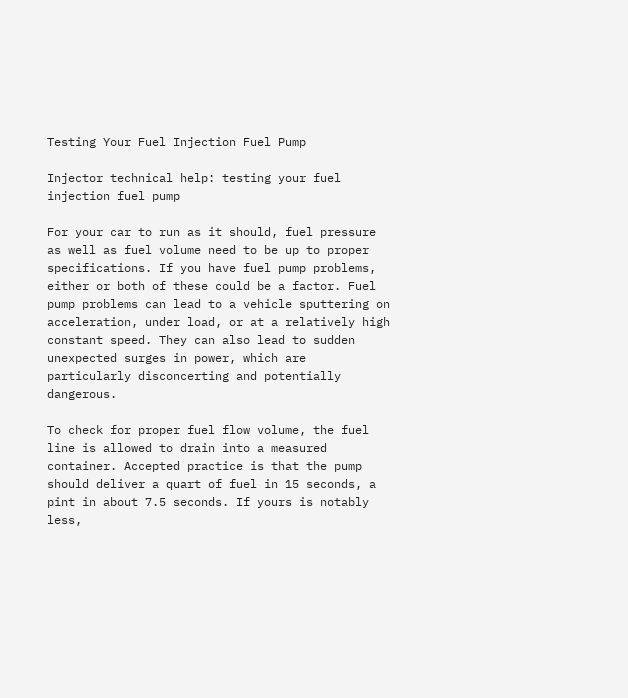Testing Your Fuel Injection Fuel Pump

Injector technical help: testing your fuel injection fuel pump

For your car to run as it should, fuel pressure as well as fuel volume need to be up to proper specifications. If you have fuel pump problems, either or both of these could be a factor. Fuel pump problems can lead to a vehicle sputtering on acceleration, under load, or at a relatively high constant speed. They can also lead to sudden unexpected surges in power, which are particularly disconcerting and potentially dangerous.

To check for proper fuel flow volume, the fuel line is allowed to drain into a measured container. Accepted practice is that the pump should deliver a quart of fuel in 15 seconds, a pint in about 7.5 seconds. If yours is notably less,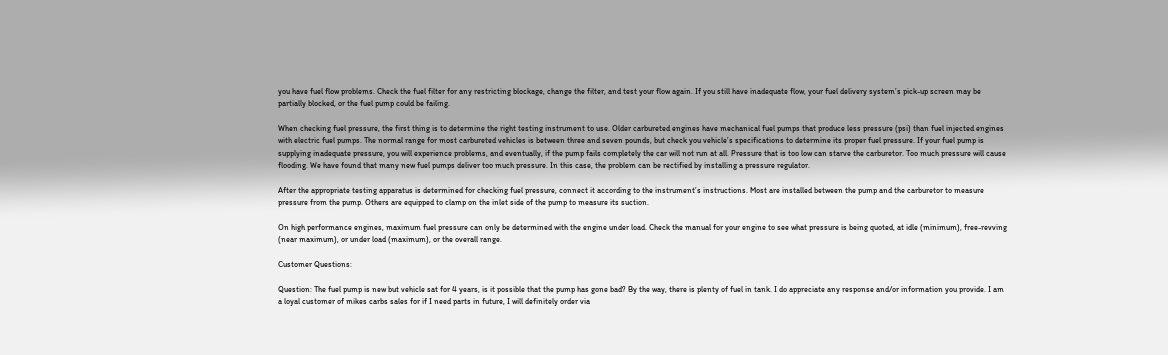you have fuel flow problems. Check the fuel filter for any restricting blockage, change the filter, and test your flow again. If you still have inadequate flow, your fuel delivery system’s pick-up screen may be partially blocked, or the fuel pump could be failing.

When checking fuel pressure, the first thing is to determine the right testing instrument to use. Older carbureted engines have mechanical fuel pumps that produce less pressure (psi) than fuel injected engines with electric fuel pumps. The normal range for most carbureted vehicles is between three and seven pounds, but check you vehicle’s specifications to determine its proper fuel pressure. If your fuel pump is supplying inadequate pressure, you will experience problems, and eventually, if the pump fails completely the car will not run at all. Pressure that is too low can starve the carburetor. Too much pressure will cause flooding. We have found that many new fuel pumps deliver too much pressure. In this case, the problem can be rectified by installing a pressure regulator.

After the appropriate testing apparatus is determined for checking fuel pressure, connect it according to the instrument’s instructions. Most are installed between the pump and the carburetor to measure pressure from the pump. Others are equipped to clamp on the inlet side of the pump to measure its suction.

On high performance engines, maximum fuel pressure can only be determined with the engine under load. Check the manual for your engine to see what pressure is being quoted, at idle (minimum), free-revving (near maximum), or under load (maximum), or the overall range.

Customer Questions:

Question: The fuel pump is new but vehicle sat for 4 years, is it possible that the pump has gone bad? By the way, there is plenty of fuel in tank. I do appreciate any response and/or information you provide. I am a loyal customer of mikes carbs sales for if I need parts in future, I will definitely order via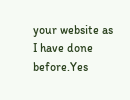your website as I have done before.Yes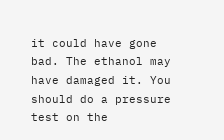it could have gone bad. The ethanol may have damaged it. You should do a pressure test on the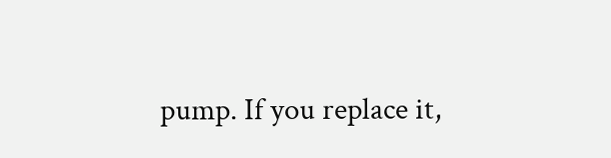pump. If you replace it,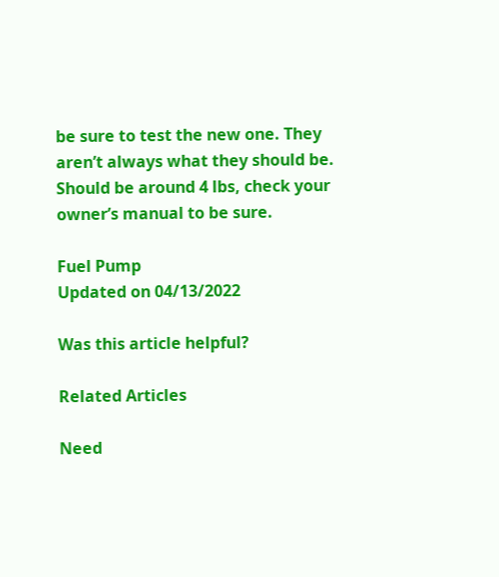be sure to test the new one. They aren’t always what they should be. Should be around 4 lbs, check your owner’s manual to be sure.

Fuel Pump
Updated on 04/13/2022

Was this article helpful?

Related Articles

Need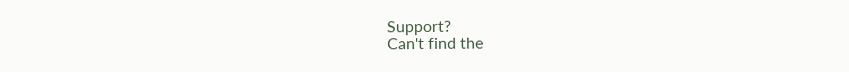Support?
Can't find the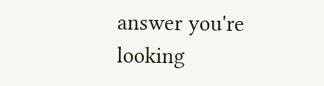answer you're looking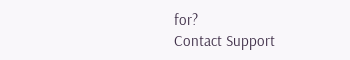for?
Contact Support